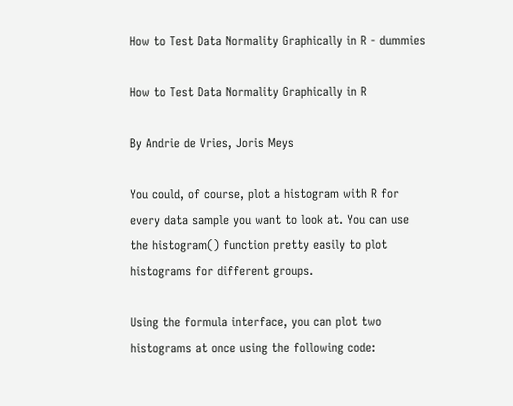How to Test Data Normality Graphically in R - dummies

How to Test Data Normality Graphically in R

By Andrie de Vries, Joris Meys

You could, of course, plot a histogram with R for every data sample you want to look at. You can use the histogram() function pretty easily to plot histograms for different groups.

Using the formula interface, you can plot two histograms at once using the following code: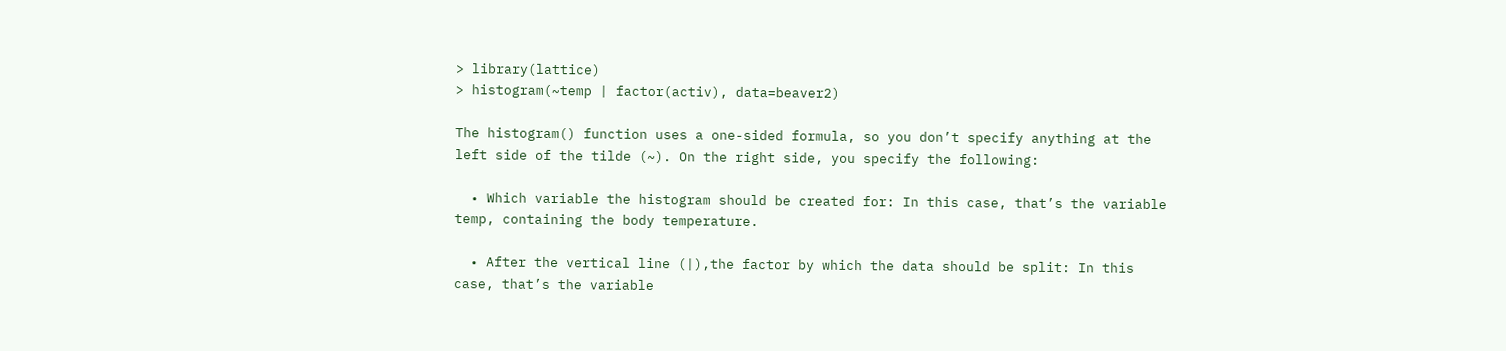> library(lattice)
> histogram(~temp | factor(activ), data=beaver2)

The histogram() function uses a one-sided formula, so you don’t specify anything at the left side of the tilde (~). On the right side, you specify the following:

  • Which variable the histogram should be created for: In this case, that’s the variable temp, containing the body temperature.

  • After the vertical line (|),the factor by which the data should be split: In this case, that’s the variable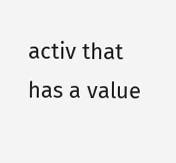activ that has a value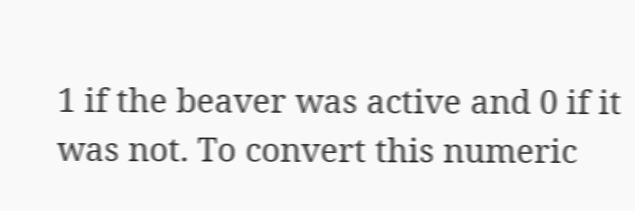1 if the beaver was active and 0 if it was not. To convert this numeric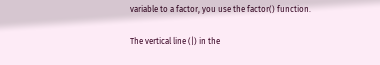variable to a factor, you use the factor() function.

The vertical line (|) in the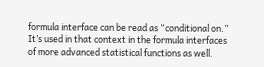formula interface can be read as “conditional on.” It’s used in that context in the formula interfaces of more advanced statistical functions as well.